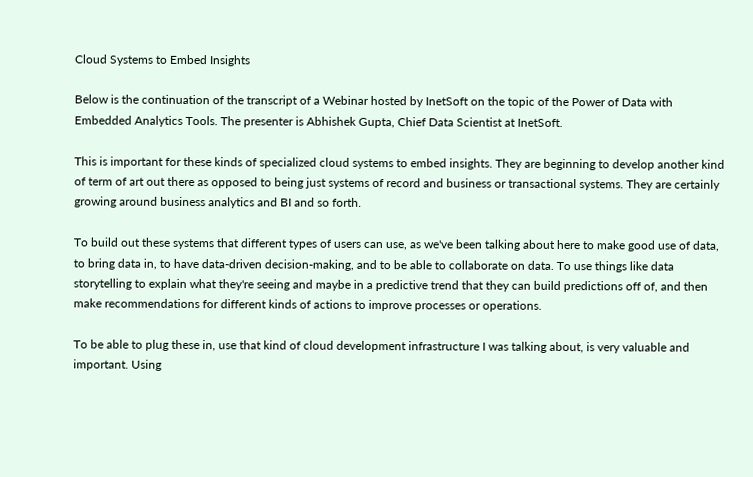Cloud Systems to Embed Insights

Below is the continuation of the transcript of a Webinar hosted by InetSoft on the topic of the Power of Data with Embedded Analytics Tools. The presenter is Abhishek Gupta, Chief Data Scientist at InetSoft.

This is important for these kinds of specialized cloud systems to embed insights. They are beginning to develop another kind of term of art out there as opposed to being just systems of record and business or transactional systems. They are certainly growing around business analytics and BI and so forth.

To build out these systems that different types of users can use, as we've been talking about here to make good use of data, to bring data in, to have data-driven decision-making, and to be able to collaborate on data. To use things like data storytelling to explain what they're seeing and maybe in a predictive trend that they can build predictions off of, and then make recommendations for different kinds of actions to improve processes or operations.

To be able to plug these in, use that kind of cloud development infrastructure I was talking about, is very valuable and important. Using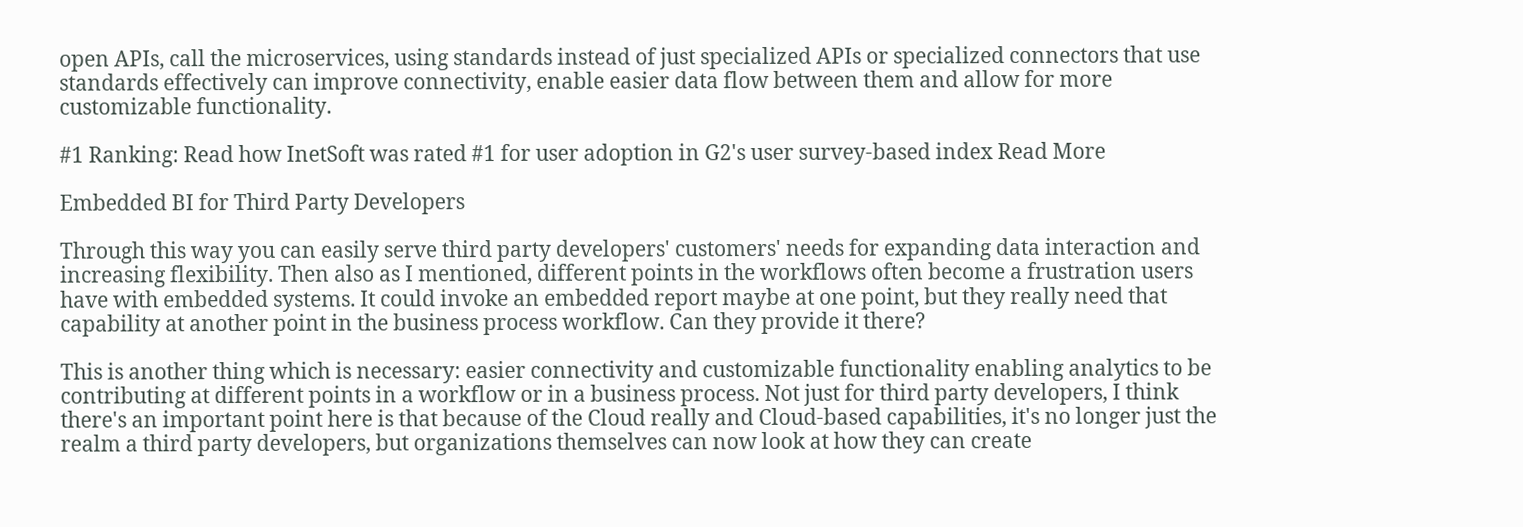open APIs, call the microservices, using standards instead of just specialized APIs or specialized connectors that use standards effectively can improve connectivity, enable easier data flow between them and allow for more customizable functionality.

#1 Ranking: Read how InetSoft was rated #1 for user adoption in G2's user survey-based index Read More

Embedded BI for Third Party Developers

Through this way you can easily serve third party developers' customers' needs for expanding data interaction and increasing flexibility. Then also as I mentioned, different points in the workflows often become a frustration users have with embedded systems. It could invoke an embedded report maybe at one point, but they really need that capability at another point in the business process workflow. Can they provide it there?

This is another thing which is necessary: easier connectivity and customizable functionality enabling analytics to be contributing at different points in a workflow or in a business process. Not just for third party developers, I think there's an important point here is that because of the Cloud really and Cloud-based capabilities, it's no longer just the realm a third party developers, but organizations themselves can now look at how they can create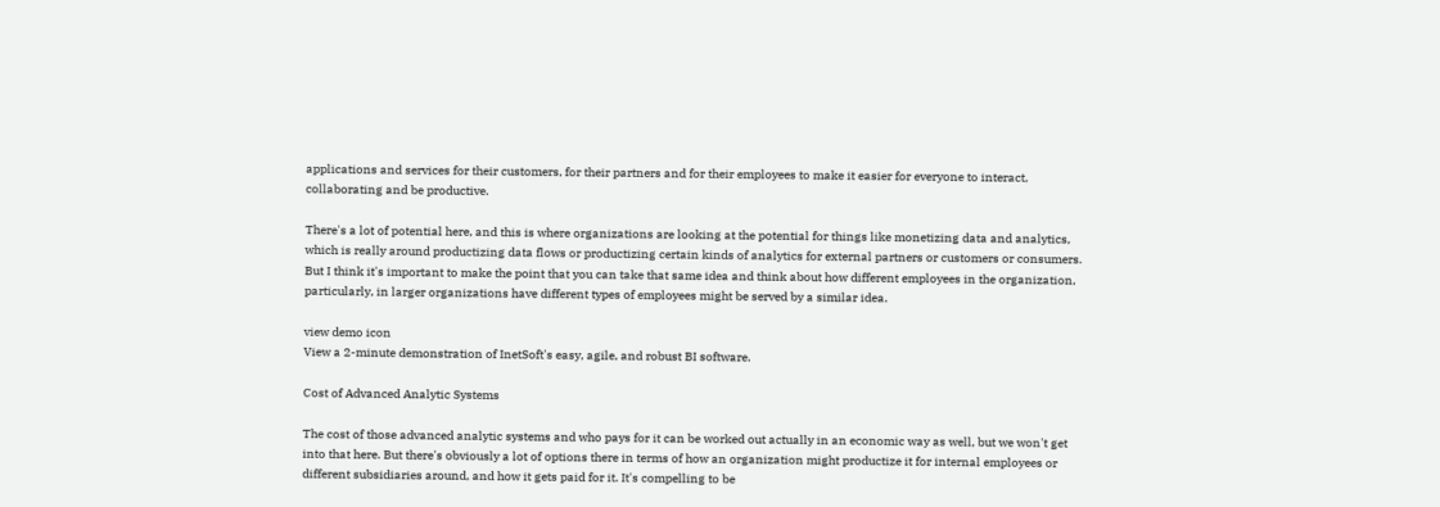applications and services for their customers, for their partners and for their employees to make it easier for everyone to interact, collaborating and be productive.

There's a lot of potential here, and this is where organizations are looking at the potential for things like monetizing data and analytics, which is really around productizing data flows or productizing certain kinds of analytics for external partners or customers or consumers. But I think it's important to make the point that you can take that same idea and think about how different employees in the organization, particularly, in larger organizations have different types of employees might be served by a similar idea.

view demo icon
View a 2-minute demonstration of InetSoft's easy, agile, and robust BI software.

Cost of Advanced Analytic Systems

The cost of those advanced analytic systems and who pays for it can be worked out actually in an economic way as well, but we won't get into that here. But there's obviously a lot of options there in terms of how an organization might productize it for internal employees or different subsidiaries around, and how it gets paid for it. It's compelling to be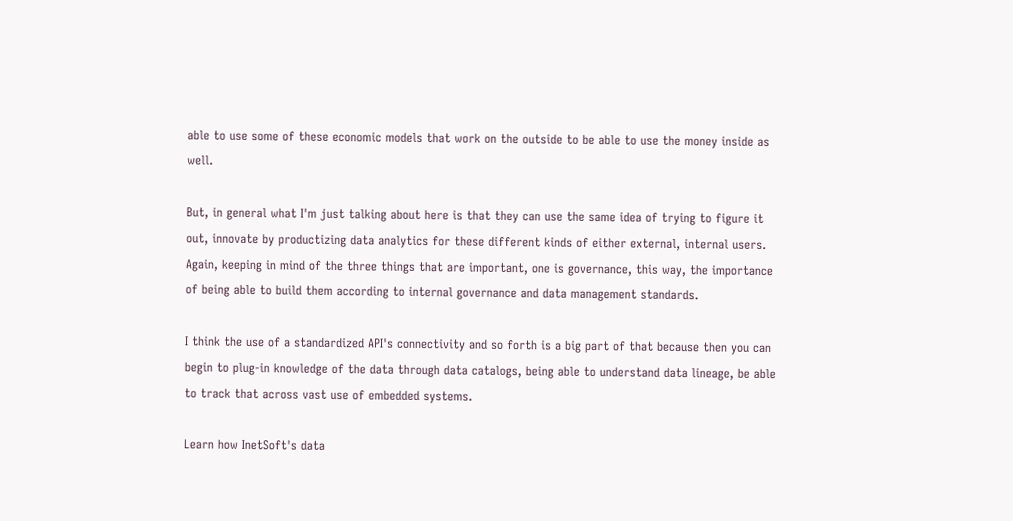able to use some of these economic models that work on the outside to be able to use the money inside as well.

But, in general what I'm just talking about here is that they can use the same idea of trying to figure it out, innovate by productizing data analytics for these different kinds of either external, internal users. Again, keeping in mind of the three things that are important, one is governance, this way, the importance of being able to build them according to internal governance and data management standards.

I think the use of a standardized API's connectivity and so forth is a big part of that because then you can begin to plug-in knowledge of the data through data catalogs, being able to understand data lineage, be able to track that across vast use of embedded systems.

Learn how InetSoft's data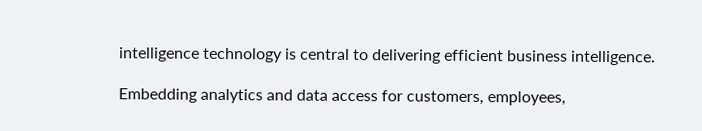intelligence technology is central to delivering efficient business intelligence.

Embedding analytics and data access for customers, employees,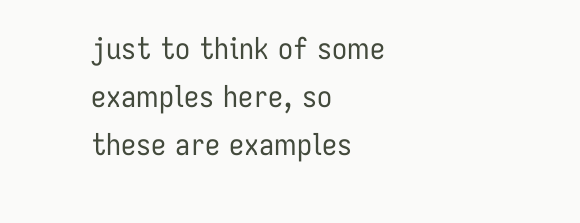just to think of some examples here, so these are examples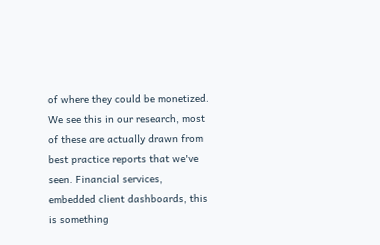of where they could be monetized. We see this in our research, most of these are actually drawn from best practice reports that we've seen. Financial services, embedded client dashboards, this is something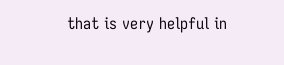that is very helpful in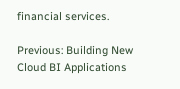financial services.

Previous: Building New Cloud BI Applications